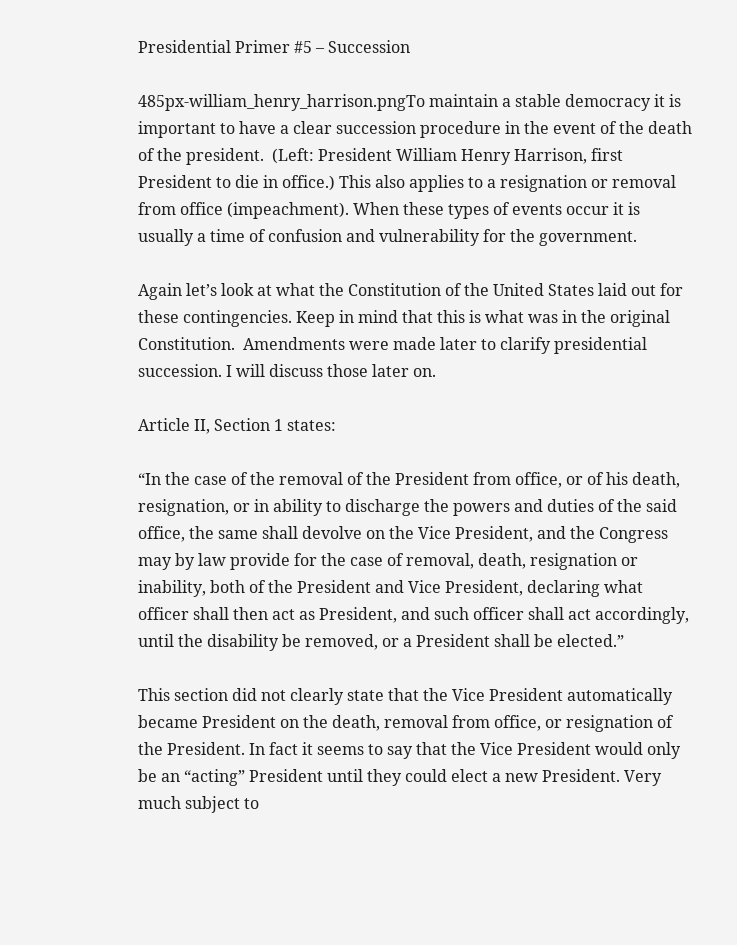Presidential Primer #5 – Succession

485px-william_henry_harrison.pngTo maintain a stable democracy it is important to have a clear succession procedure in the event of the death of the president.  (Left: President William Henry Harrison, first President to die in office.) This also applies to a resignation or removal from office (impeachment). When these types of events occur it is usually a time of confusion and vulnerability for the government.

Again let’s look at what the Constitution of the United States laid out for these contingencies. Keep in mind that this is what was in the original Constitution.  Amendments were made later to clarify presidential succession. I will discuss those later on.

Article II, Section 1 states:

“In the case of the removal of the President from office, or of his death, resignation, or in ability to discharge the powers and duties of the said office, the same shall devolve on the Vice President, and the Congress may by law provide for the case of removal, death, resignation or inability, both of the President and Vice President, declaring what officer shall then act as President, and such officer shall act accordingly, until the disability be removed, or a President shall be elected.”

This section did not clearly state that the Vice President automatically became President on the death, removal from office, or resignation of the President. In fact it seems to say that the Vice President would only be an “acting” President until they could elect a new President. Very much subject to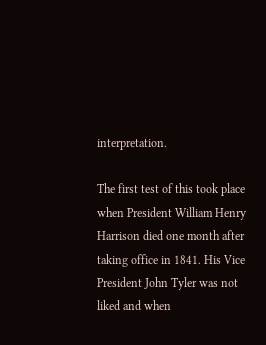interpretation.

The first test of this took place when President William Henry Harrison died one month after taking office in 1841. His Vice President John Tyler was not liked and when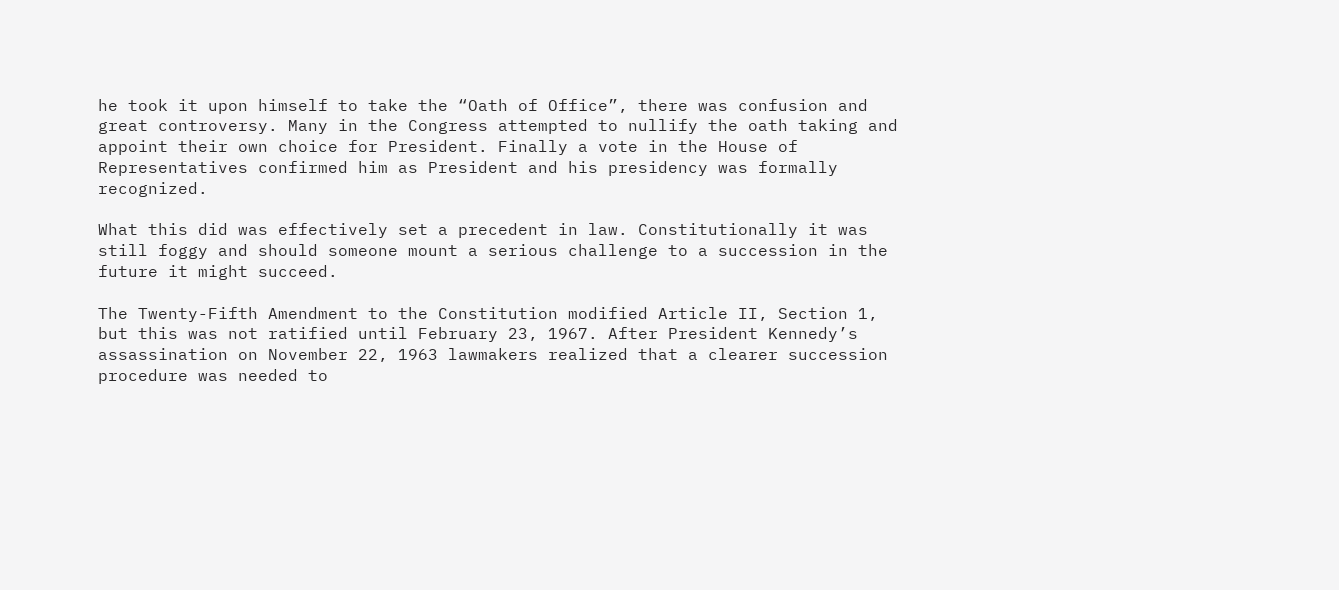he took it upon himself to take the “Oath of Office”, there was confusion and great controversy. Many in the Congress attempted to nullify the oath taking and appoint their own choice for President. Finally a vote in the House of Representatives confirmed him as President and his presidency was formally recognized.

What this did was effectively set a precedent in law. Constitutionally it was still foggy and should someone mount a serious challenge to a succession in the future it might succeed.

The Twenty-Fifth Amendment to the Constitution modified Article II, Section 1, but this was not ratified until February 23, 1967. After President Kennedy’s assassination on November 22, 1963 lawmakers realized that a clearer succession procedure was needed to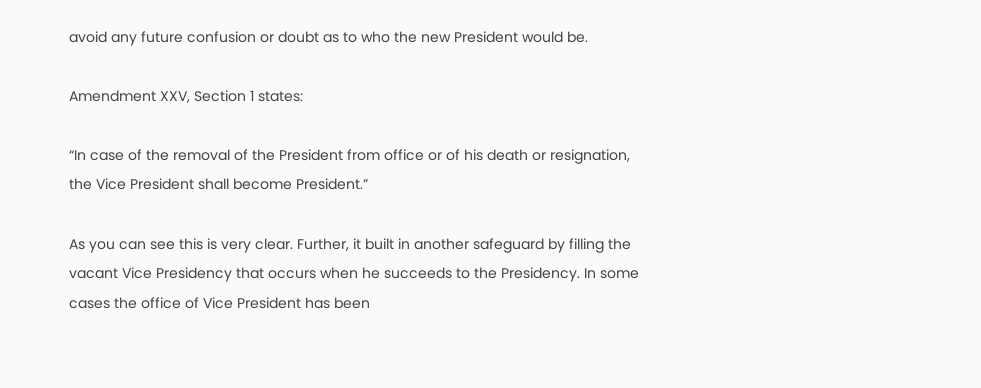avoid any future confusion or doubt as to who the new President would be.

Amendment XXV, Section 1 states:

“In case of the removal of the President from office or of his death or resignation, the Vice President shall become President.”

As you can see this is very clear. Further, it built in another safeguard by filling the vacant Vice Presidency that occurs when he succeeds to the Presidency. In some cases the office of Vice President has been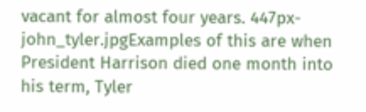vacant for almost four years. 447px-john_tyler.jpgExamples of this are when President Harrison died one month into his term, Tyler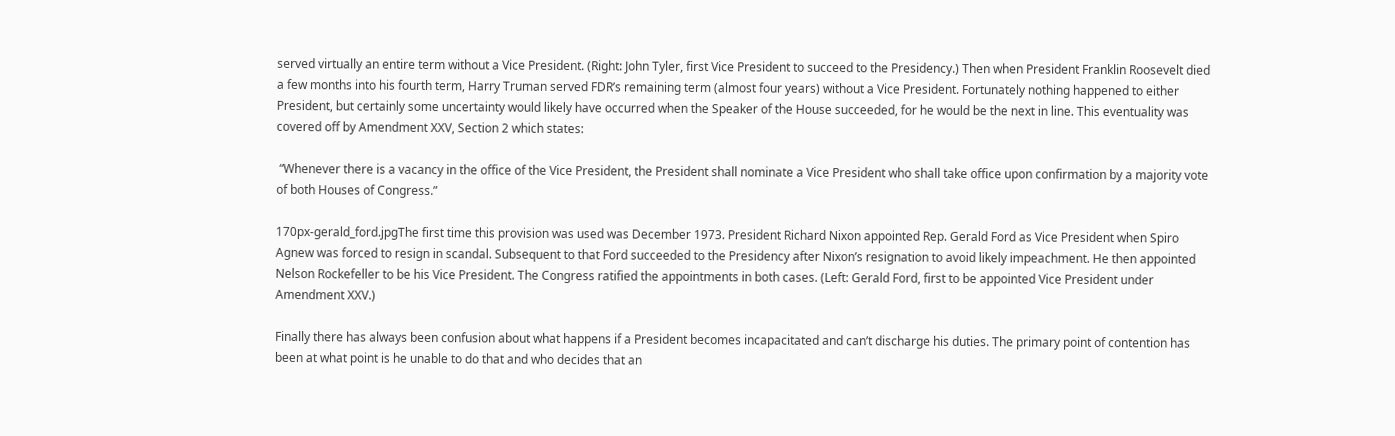served virtually an entire term without a Vice President. (Right: John Tyler, first Vice President to succeed to the Presidency.) Then when President Franklin Roosevelt died a few months into his fourth term, Harry Truman served FDR’s remaining term (almost four years) without a Vice President. Fortunately nothing happened to either President, but certainly some uncertainty would likely have occurred when the Speaker of the House succeeded, for he would be the next in line. This eventuality was covered off by Amendment XXV, Section 2 which states:

 “Whenever there is a vacancy in the office of the Vice President, the President shall nominate a Vice President who shall take office upon confirmation by a majority vote of both Houses of Congress.”

170px-gerald_ford.jpgThe first time this provision was used was December 1973. President Richard Nixon appointed Rep. Gerald Ford as Vice President when Spiro Agnew was forced to resign in scandal. Subsequent to that Ford succeeded to the Presidency after Nixon’s resignation to avoid likely impeachment. He then appointed Nelson Rockefeller to be his Vice President. The Congress ratified the appointments in both cases. (Left: Gerald Ford, first to be appointed Vice President under Amendment XXV.)

Finally there has always been confusion about what happens if a President becomes incapacitated and can’t discharge his duties. The primary point of contention has been at what point is he unable to do that and who decides that an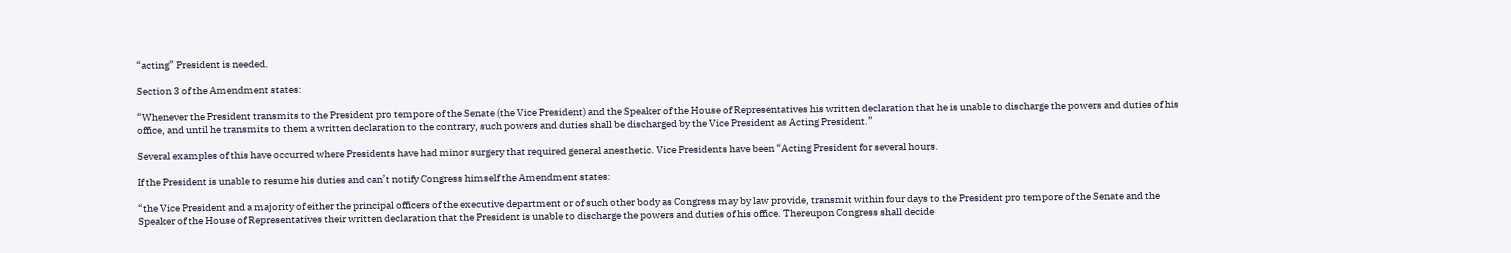“acting” President is needed.

Section 3 of the Amendment states:

“Whenever the President transmits to the President pro tempore of the Senate (the Vice President) and the Speaker of the House of Representatives his written declaration that he is unable to discharge the powers and duties of his office, and until he transmits to them a written declaration to the contrary, such powers and duties shall be discharged by the Vice President as Acting President.”

Several examples of this have occurred where Presidents have had minor surgery that required general anesthetic. Vice Presidents have been “Acting President for several hours.

If the President is unable to resume his duties and can’t notify Congress himself the Amendment states:

“the Vice President and a majority of either the principal officers of the executive department or of such other body as Congress may by law provide, transmit within four days to the President pro tempore of the Senate and the Speaker of the House of Representatives their written declaration that the President is unable to discharge the powers and duties of his office. Thereupon Congress shall decide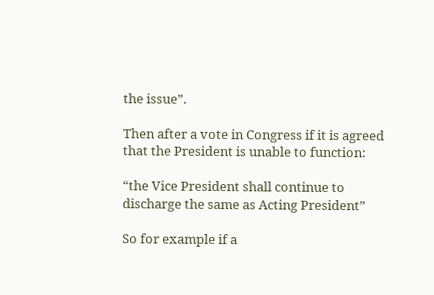the issue”.

Then after a vote in Congress if it is agreed that the President is unable to function:

“the Vice President shall continue to discharge the same as Acting President”

So for example if a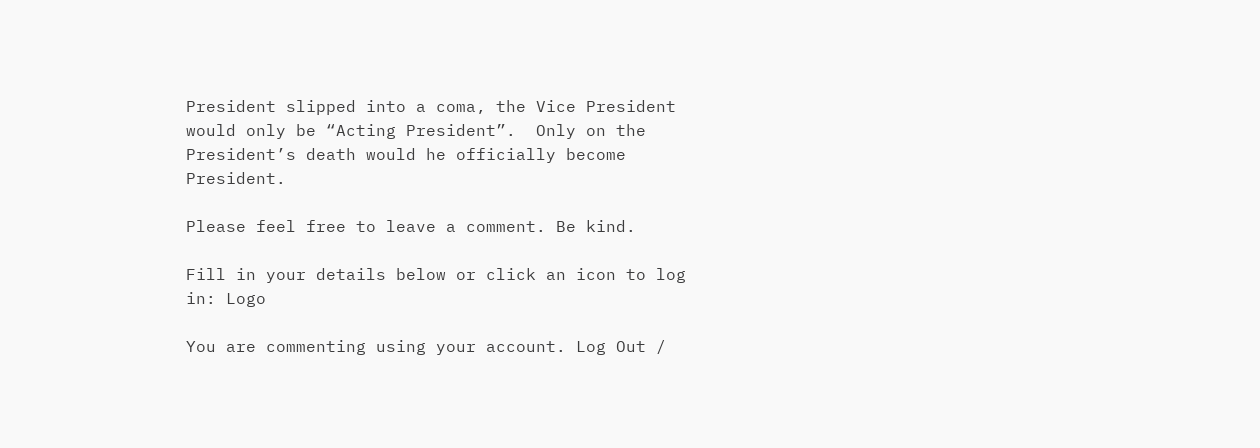President slipped into a coma, the Vice President would only be “Acting President”.  Only on the President’s death would he officially become President.

Please feel free to leave a comment. Be kind.

Fill in your details below or click an icon to log in: Logo

You are commenting using your account. Log Out /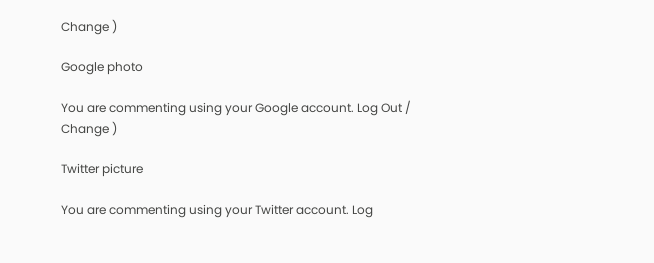Change )

Google photo

You are commenting using your Google account. Log Out /  Change )

Twitter picture

You are commenting using your Twitter account. Log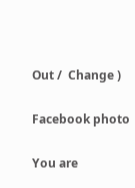Out /  Change )

Facebook photo

You are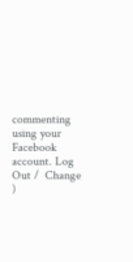commenting using your Facebook account. Log Out /  Change )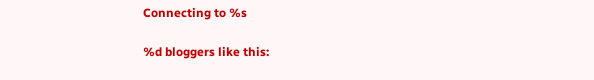Connecting to %s

%d bloggers like this: